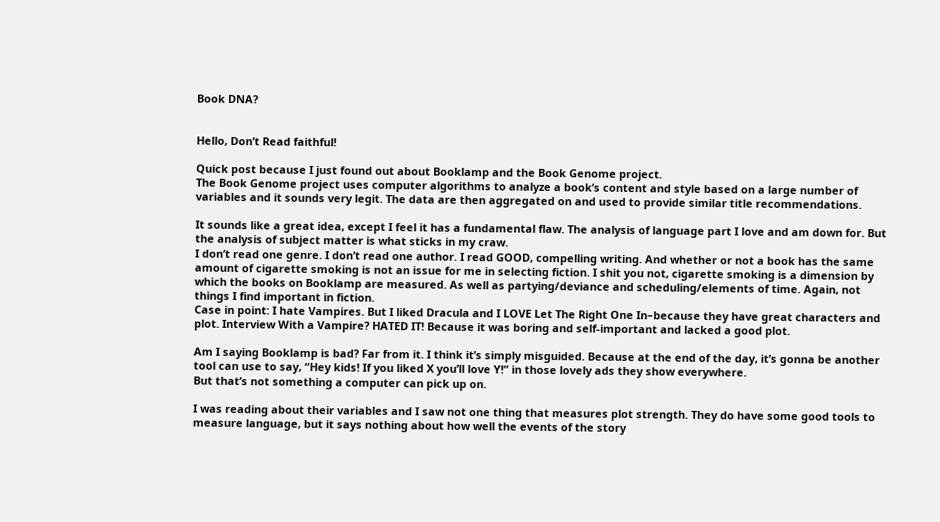Book DNA?


Hello, Don’t Read faithful!

Quick post because I just found out about Booklamp and the Book Genome project.
The Book Genome project uses computer algorithms to analyze a book’s content and style based on a large number of variables and it sounds very legit. The data are then aggregated on and used to provide similar title recommendations.

It sounds like a great idea, except I feel it has a fundamental flaw. The analysis of language part I love and am down for. But the analysis of subject matter is what sticks in my craw.
I don’t read one genre. I don’t read one author. I read GOOD, compelling writing. And whether or not a book has the same amount of cigarette smoking is not an issue for me in selecting fiction. I shit you not, cigarette smoking is a dimension by which the books on Booklamp are measured. As well as partying/deviance and scheduling/elements of time. Again, not things I find important in fiction.
Case in point: I hate Vampires. But I liked Dracula and I LOVE Let The Right One In–because they have great characters and plot. Interview With a Vampire? HATED IT! Because it was boring and self-important and lacked a good plot.

Am I saying Booklamp is bad? Far from it. I think it’s simply misguided. Because at the end of the day, it’s gonna be another tool can use to say, “Hey kids! If you liked X you’ll love Y!” in those lovely ads they show everywhere.
But that’s not something a computer can pick up on.

I was reading about their variables and I saw not one thing that measures plot strength. They do have some good tools to measure language, but it says nothing about how well the events of the story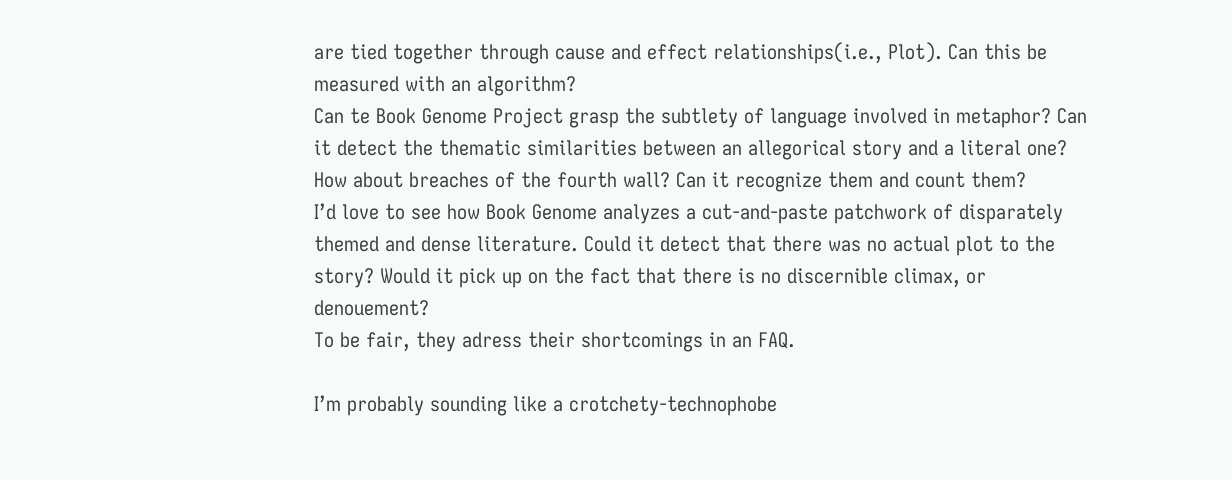are tied together through cause and effect relationships(i.e., Plot). Can this be measured with an algorithm?
Can te Book Genome Project grasp the subtlety of language involved in metaphor? Can it detect the thematic similarities between an allegorical story and a literal one? How about breaches of the fourth wall? Can it recognize them and count them?
I’d love to see how Book Genome analyzes a cut-and-paste patchwork of disparately themed and dense literature. Could it detect that there was no actual plot to the story? Would it pick up on the fact that there is no discernible climax, or denouement?
To be fair, they adress their shortcomings in an FAQ.

I’m probably sounding like a crotchety-technophobe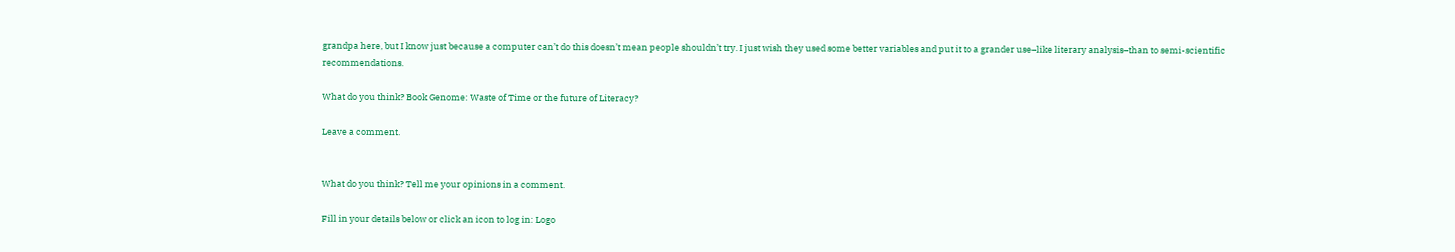grandpa here, but I know just because a computer can’t do this doesn’t mean people shouldn’t try. I just wish they used some better variables and put it to a grander use–like literary analysis–than to semi-scientific recommendations.

What do you think? Book Genome: Waste of Time or the future of Literacy?

Leave a comment.


What do you think? Tell me your opinions in a comment.

Fill in your details below or click an icon to log in: Logo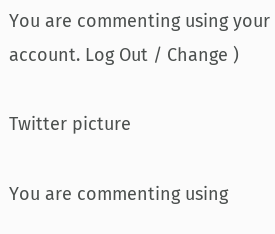You are commenting using your account. Log Out / Change )

Twitter picture

You are commenting using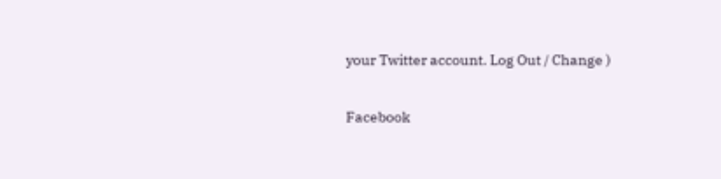your Twitter account. Log Out / Change )

Facebook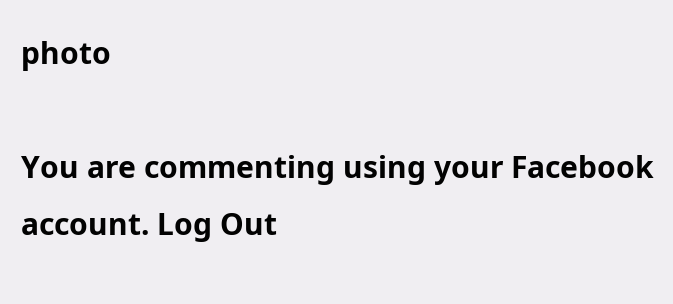photo

You are commenting using your Facebook account. Log Out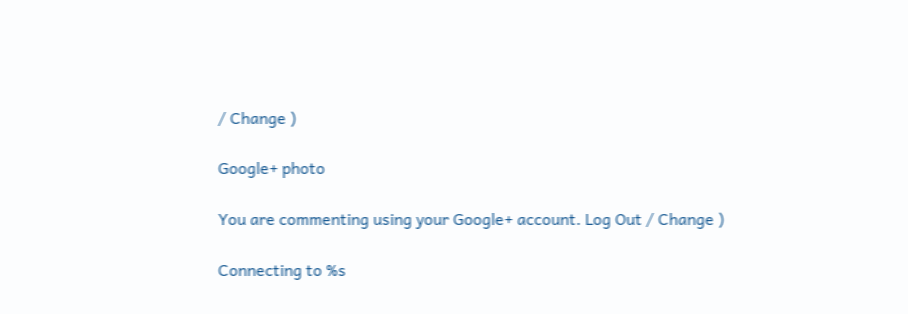/ Change )

Google+ photo

You are commenting using your Google+ account. Log Out / Change )

Connecting to %s